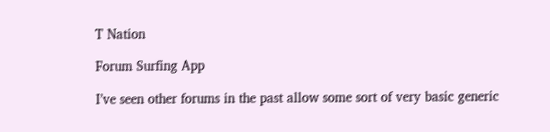T Nation

Forum Surfing App

I’ve seen other forums in the past allow some sort of very basic generic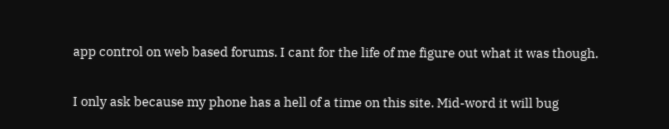app control on web based forums. I cant for the life of me figure out what it was though.

I only ask because my phone has a hell of a time on this site. Mid-word it will bug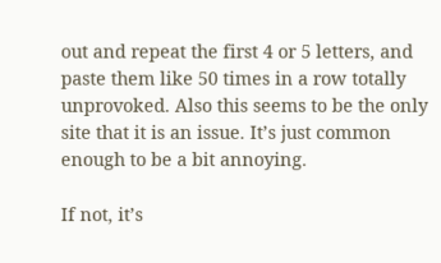out and repeat the first 4 or 5 letters, and paste them like 50 times in a row totally unprovoked. Also this seems to be the only site that it is an issue. It’s just common enough to be a bit annoying.

If not, it’s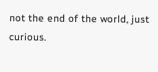not the end of the world, just curious.